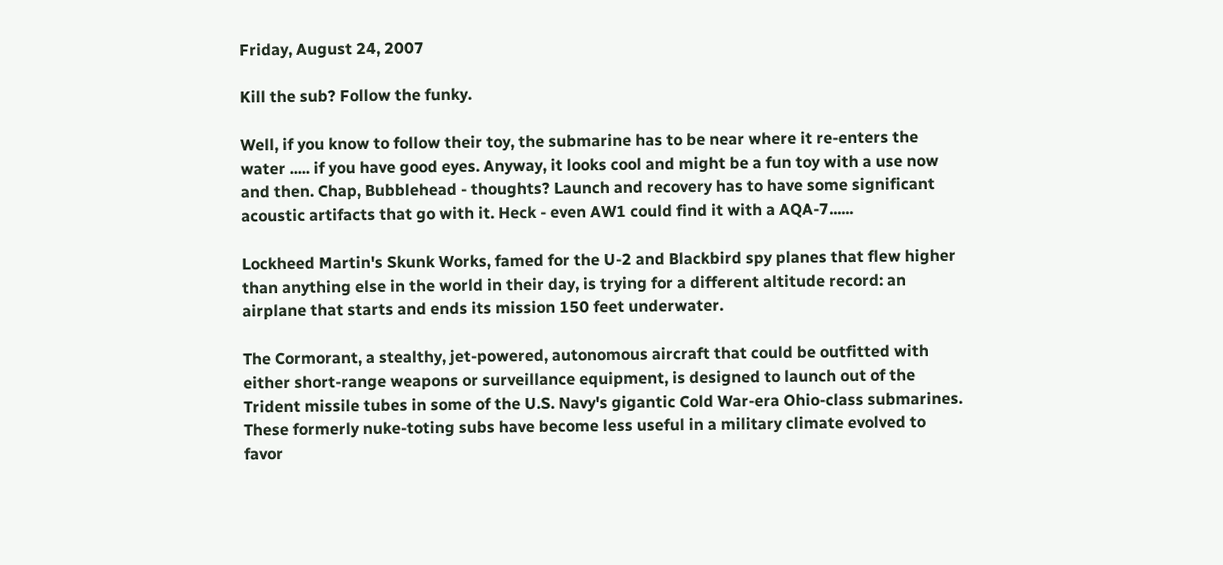Friday, August 24, 2007

Kill the sub? Follow the funky.

Well, if you know to follow their toy, the submarine has to be near where it re-enters the water ..... if you have good eyes. Anyway, it looks cool and might be a fun toy with a use now and then. Chap, Bubblehead - thoughts? Launch and recovery has to have some significant acoustic artifacts that go with it. Heck - even AW1 could find it with a AQA-7......

Lockheed Martin's Skunk Works, famed for the U-2 and Blackbird spy planes that flew higher than anything else in the world in their day, is trying for a different altitude record: an airplane that starts and ends its mission 150 feet underwater.

The Cormorant, a stealthy, jet-powered, autonomous aircraft that could be outfitted with either short-range weapons or surveillance equipment, is designed to launch out of the Trident missile tubes in some of the U.S. Navy's gigantic Cold War-era Ohio-class submarines. These formerly nuke-toting subs have become less useful in a military climate evolved to favor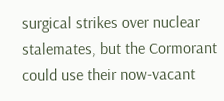surgical strikes over nuclear stalemates, but the Cormorant could use their now-vacant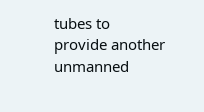tubes to provide another unmanned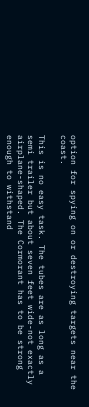option for spying on or destroying targets near the coast.

This is no easy task. The tubes are as long as a semi trailer but about seven feet wide-not exactly airplane-shaped. The Cormorant has to be strong enough to withstand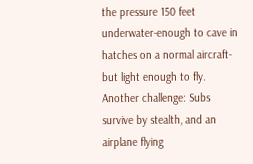the pressure 150 feet underwater-enough to cave in hatches on a normal aircraft-but light enough to fly. Another challenge: Subs survive by stealth, and an airplane flying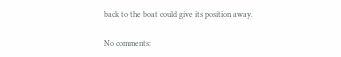back to the boat could give its position away.

No comments: